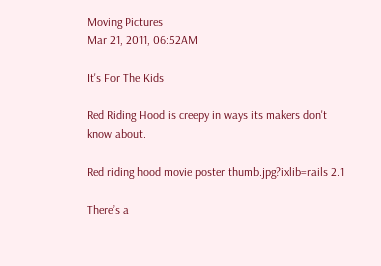Moving Pictures
Mar 21, 2011, 06:52AM

It's For The Kids

Red Riding Hood is creepy in ways its makers don't know about.

Red riding hood movie poster thumb.jpg?ixlib=rails 2.1

There’s a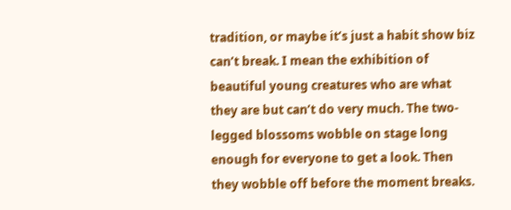tradition, or maybe it’s just a habit show biz can’t break. I mean the exhibition of beautiful young creatures who are what they are but can’t do very much. The two-legged blossoms wobble on stage long enough for everyone to get a look. Then they wobble off before the moment breaks.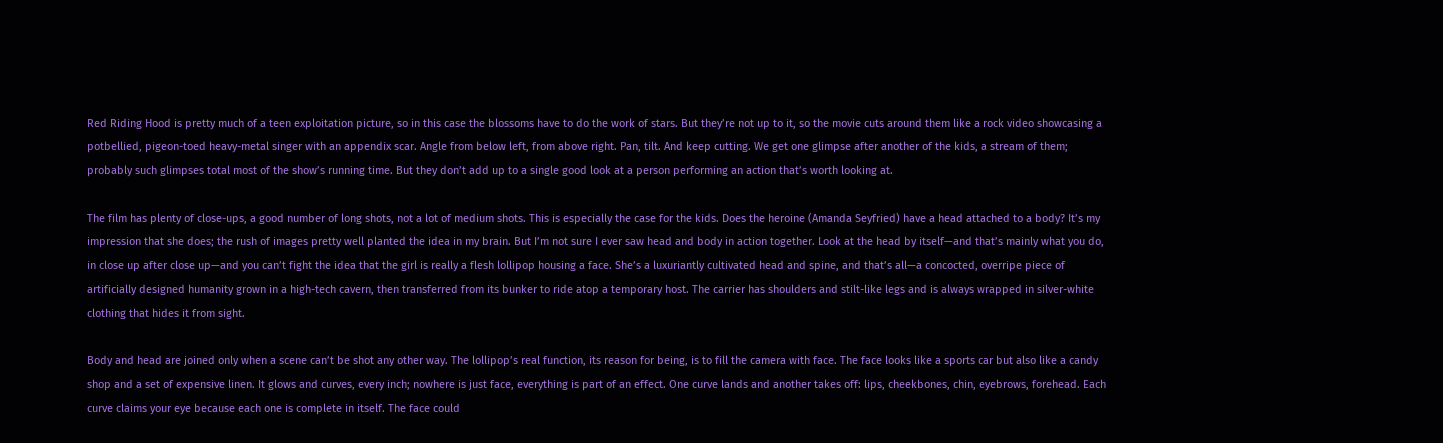Red Riding Hood is pretty much of a teen exploitation picture, so in this case the blossoms have to do the work of stars. But they’re not up to it, so the movie cuts around them like a rock video showcasing a potbellied, pigeon-toed heavy-metal singer with an appendix scar. Angle from below left, from above right. Pan, tilt. And keep cutting. We get one glimpse after another of the kids, a stream of them; probably such glimpses total most of the show’s running time. But they don’t add up to a single good look at a person performing an action that’s worth looking at.

The film has plenty of close-ups, a good number of long shots, not a lot of medium shots. This is especially the case for the kids. Does the heroine (Amanda Seyfried) have a head attached to a body? It’s my impression that she does; the rush of images pretty well planted the idea in my brain. But I’m not sure I ever saw head and body in action together. Look at the head by itself—and that’s mainly what you do, in close up after close up—and you can’t fight the idea that the girl is really a flesh lollipop housing a face. She’s a luxuriantly cultivated head and spine, and that’s all—a concocted, overripe piece of artificially designed humanity grown in a high-tech cavern, then transferred from its bunker to ride atop a temporary host. The carrier has shoulders and stilt-like legs and is always wrapped in silver-white clothing that hides it from sight.

Body and head are joined only when a scene can’t be shot any other way. The lollipop’s real function, its reason for being, is to fill the camera with face. The face looks like a sports car but also like a candy shop and a set of expensive linen. It glows and curves, every inch; nowhere is just face, everything is part of an effect. One curve lands and another takes off: lips, cheekbones, chin, eyebrows, forehead. Each curve claims your eye because each one is complete in itself. The face could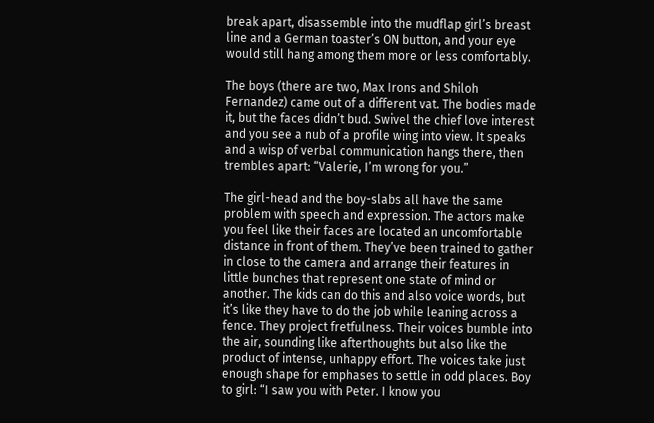break apart, disassemble into the mudflap girl’s breast line and a German toaster’s ON button, and your eye would still hang among them more or less comfortably.

The boys (there are two, Max Irons and Shiloh Fernandez) came out of a different vat. The bodies made it, but the faces didn’t bud. Swivel the chief love interest and you see a nub of a profile wing into view. It speaks and a wisp of verbal communication hangs there, then trembles apart: “Valerie, I’m wrong for you.”

The girl-head and the boy-slabs all have the same problem with speech and expression. The actors make you feel like their faces are located an uncomfortable distance in front of them. They’ve been trained to gather in close to the camera and arrange their features in little bunches that represent one state of mind or another. The kids can do this and also voice words, but it’s like they have to do the job while leaning across a fence. They project fretfulness. Their voices bumble into the air, sounding like afterthoughts but also like the product of intense, unhappy effort. The voices take just enough shape for emphases to settle in odd places. Boy to girl: “I saw you with Peter. I know you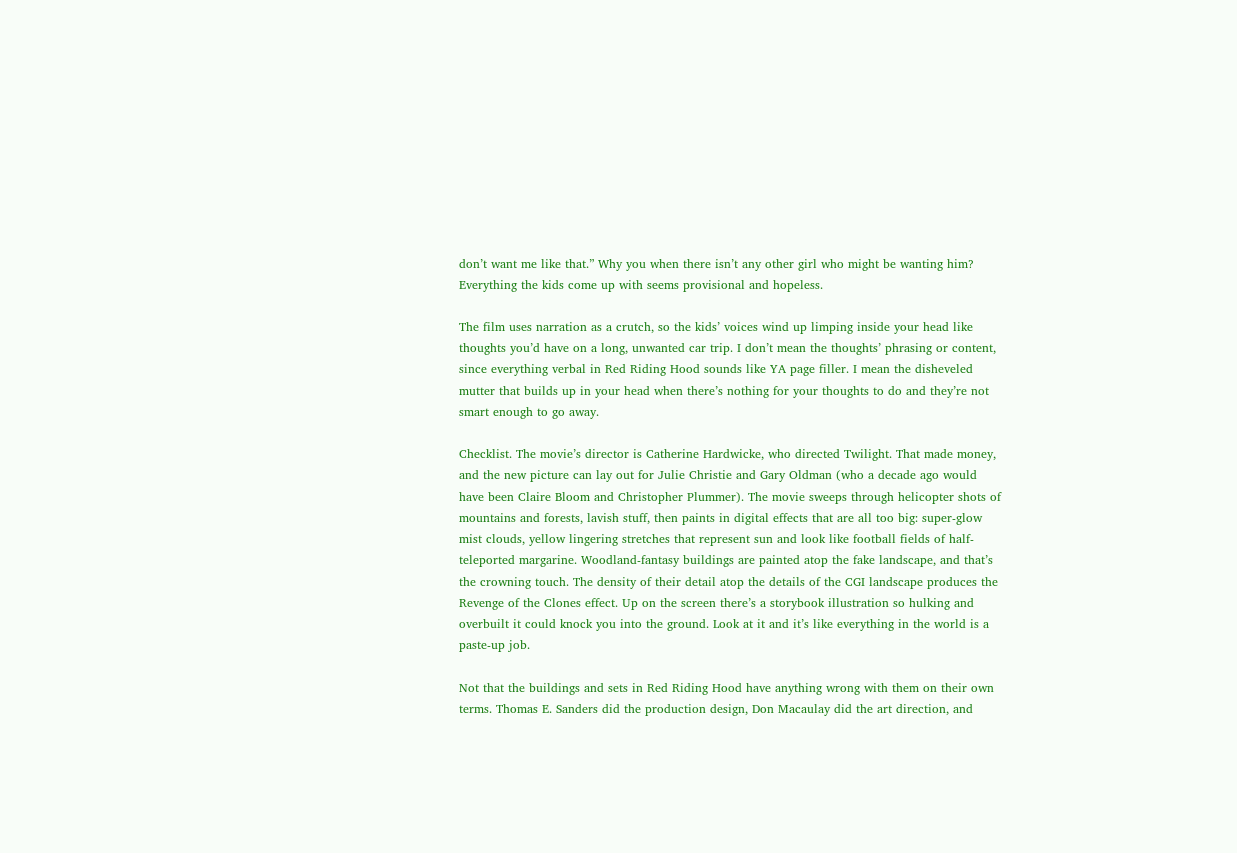don’t want me like that.” Why you when there isn’t any other girl who might be wanting him? Everything the kids come up with seems provisional and hopeless.

The film uses narration as a crutch, so the kids’ voices wind up limping inside your head like thoughts you’d have on a long, unwanted car trip. I don’t mean the thoughts’ phrasing or content, since everything verbal in Red Riding Hood sounds like YA page filler. I mean the disheveled mutter that builds up in your head when there’s nothing for your thoughts to do and they’re not smart enough to go away.

Checklist. The movie’s director is Catherine Hardwicke, who directed Twilight. That made money, and the new picture can lay out for Julie Christie and Gary Oldman (who a decade ago would have been Claire Bloom and Christopher Plummer). The movie sweeps through helicopter shots of mountains and forests, lavish stuff, then paints in digital effects that are all too big: super-glow mist clouds, yellow lingering stretches that represent sun and look like football fields of half-teleported margarine. Woodland-fantasy buildings are painted atop the fake landscape, and that’s the crowning touch. The density of their detail atop the details of the CGI landscape produces the Revenge of the Clones effect. Up on the screen there’s a storybook illustration so hulking and overbuilt it could knock you into the ground. Look at it and it’s like everything in the world is a paste-up job.

Not that the buildings and sets in Red Riding Hood have anything wrong with them on their own terms. Thomas E. Sanders did the production design, Don Macaulay did the art direction, and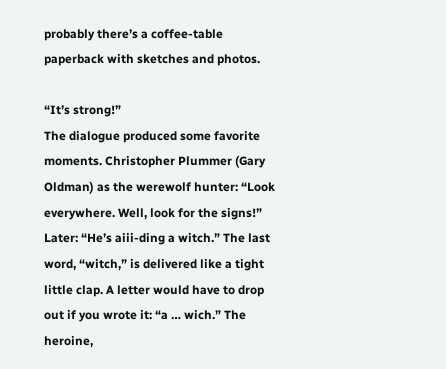probably there’s a coffee-table paperback with sketches and photos.

“It’s strong!”
The dialogue produced some favorite moments. Christopher Plummer (Gary Oldman) as the werewolf hunter: “Look everywhere. Well, look for the signs!” Later: “He’s aiii-ding a witch.” The last word, “witch,” is delivered like a tight little clap. A letter would have to drop out if you wrote it: “a … wich.” The heroine,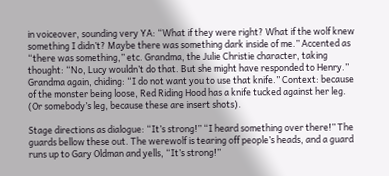in voiceover, sounding very YA: “What if they were right? What if the wolf knew something I didn’t? Maybe there was something dark inside of me.” Accented as “there was something,” etc. Grandma, the Julie Christie character, taking thought: “No, Lucy wouldn’t do that. But she might have responded to Henry.” Grandma again, chiding: “I do not want you to use that knife.” Context: because of the monster being loose, Red Riding Hood has a knife tucked against her leg. (Or somebody’s leg, because these are insert shots).

Stage directions as dialogue: “It’s strong!” “I heard something over there!” The guards bellow these out. The werewolf is tearing off people’s heads, and a guard runs up to Gary Oldman and yells, “It’s strong!”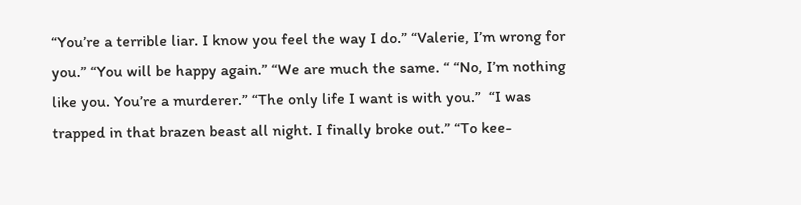“You’re a terrible liar. I know you feel the way I do.” “Valerie, I’m wrong for you.” “You will be happy again.” “We are much the same. “ “No, I’m nothing like you. You’re a murderer.” “The only life I want is with you.”  “I was trapped in that brazen beast all night. I finally broke out.” “To kee-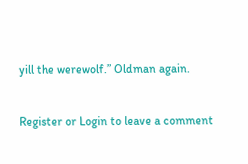yill the werewolf.” Oldman again.


Register or Login to leave a comment